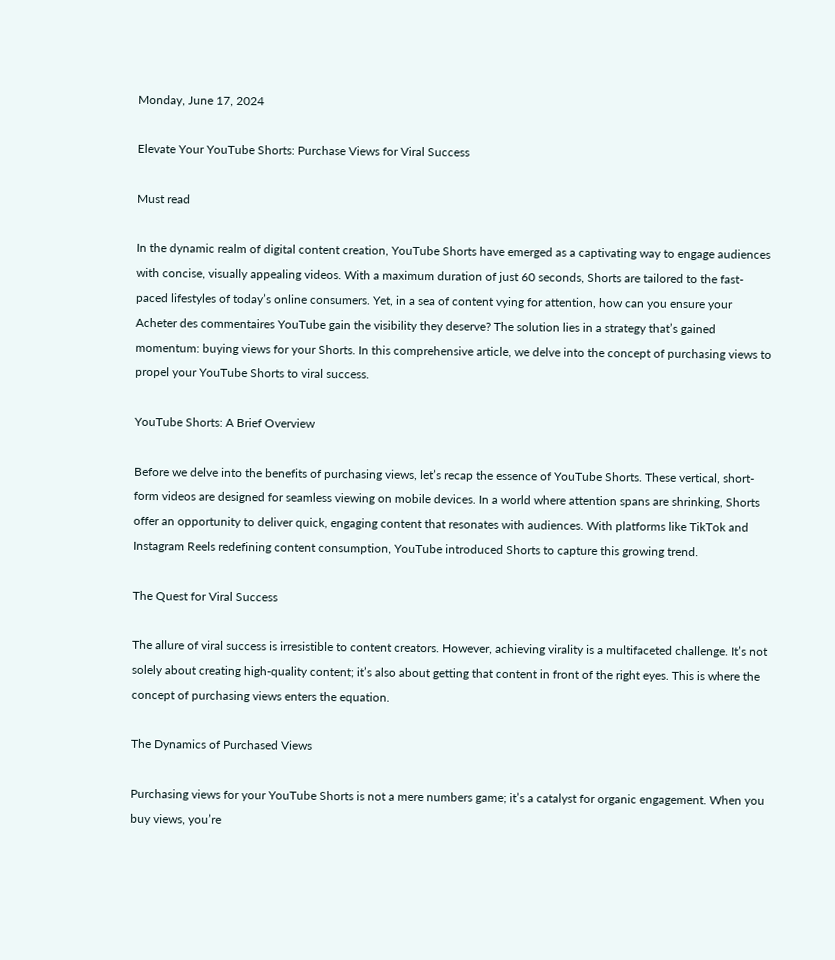Monday, June 17, 2024

Elevate Your YouTube Shorts: Purchase Views for Viral Success

Must read

In the dynamic realm of digital content creation, YouTube Shorts have emerged as a captivating way to engage audiences with concise, visually appealing videos. With a maximum duration of just 60 seconds, Shorts are tailored to the fast-paced lifestyles of today’s online consumers. Yet, in a sea of content vying for attention, how can you ensure your Acheter des commentaires YouTube gain the visibility they deserve? The solution lies in a strategy that’s gained momentum: buying views for your Shorts. In this comprehensive article, we delve into the concept of purchasing views to propel your YouTube Shorts to viral success.

YouTube Shorts: A Brief Overview

Before we delve into the benefits of purchasing views, let’s recap the essence of YouTube Shorts. These vertical, short-form videos are designed for seamless viewing on mobile devices. In a world where attention spans are shrinking, Shorts offer an opportunity to deliver quick, engaging content that resonates with audiences. With platforms like TikTok and Instagram Reels redefining content consumption, YouTube introduced Shorts to capture this growing trend.

The Quest for Viral Success

The allure of viral success is irresistible to content creators. However, achieving virality is a multifaceted challenge. It’s not solely about creating high-quality content; it’s also about getting that content in front of the right eyes. This is where the concept of purchasing views enters the equation.

The Dynamics of Purchased Views

Purchasing views for your YouTube Shorts is not a mere numbers game; it’s a catalyst for organic engagement. When you buy views, you’re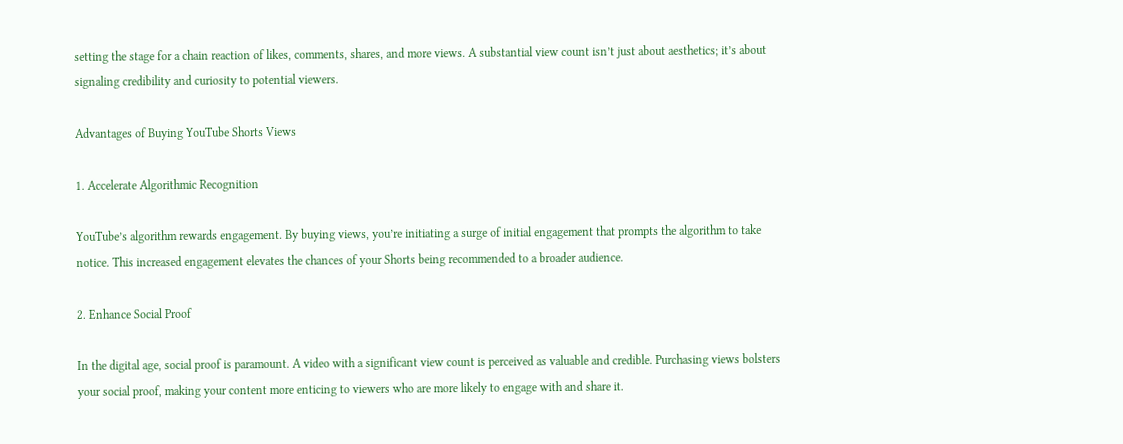setting the stage for a chain reaction of likes, comments, shares, and more views. A substantial view count isn’t just about aesthetics; it’s about signaling credibility and curiosity to potential viewers.

Advantages of Buying YouTube Shorts Views

1. Accelerate Algorithmic Recognition

YouTube’s algorithm rewards engagement. By buying views, you’re initiating a surge of initial engagement that prompts the algorithm to take notice. This increased engagement elevates the chances of your Shorts being recommended to a broader audience.

2. Enhance Social Proof

In the digital age, social proof is paramount. A video with a significant view count is perceived as valuable and credible. Purchasing views bolsters your social proof, making your content more enticing to viewers who are more likely to engage with and share it.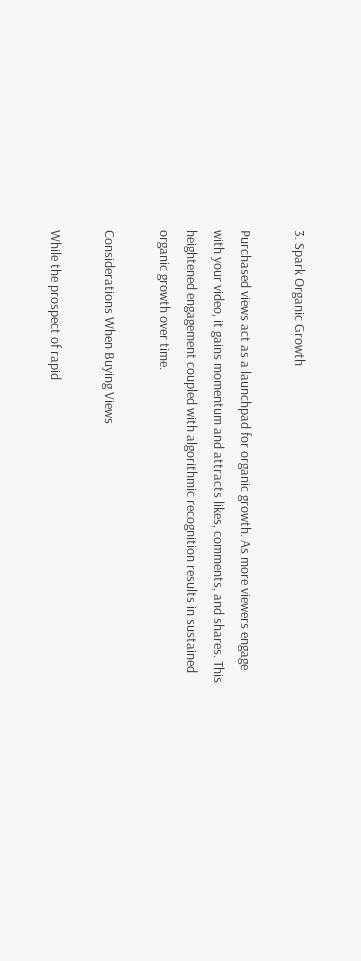3. Spark Organic Growth

Purchased views act as a launchpad for organic growth. As more viewers engage with your video, it gains momentum and attracts likes, comments, and shares. This heightened engagement coupled with algorithmic recognition results in sustained organic growth over time.

Considerations When Buying Views

While the prospect of rapid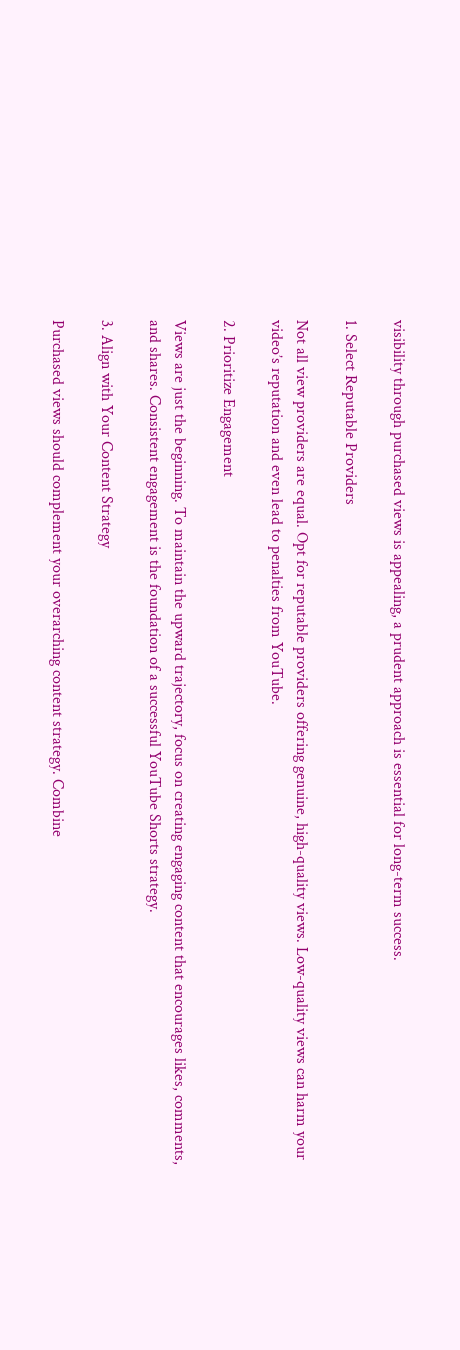visibility through purchased views is appealing, a prudent approach is essential for long-term success.

1. Select Reputable Providers

Not all view providers are equal. Opt for reputable providers offering genuine, high-quality views. Low-quality views can harm your video’s reputation and even lead to penalties from YouTube.

2. Prioritize Engagement

Views are just the beginning. To maintain the upward trajectory, focus on creating engaging content that encourages likes, comments, and shares. Consistent engagement is the foundation of a successful YouTube Shorts strategy.

3. Align with Your Content Strategy

Purchased views should complement your overarching content strategy. Combine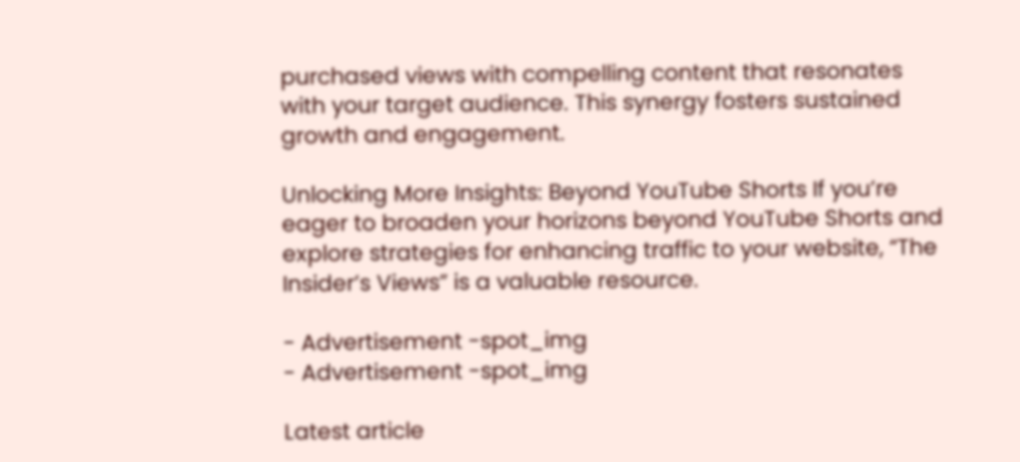purchased views with compelling content that resonates with your target audience. This synergy fosters sustained growth and engagement.

Unlocking More Insights: Beyond YouTube Shorts If you’re eager to broaden your horizons beyond YouTube Shorts and explore strategies for enhancing traffic to your website, “The Insider’s Views” is a valuable resource.

- Advertisement -spot_img
- Advertisement -spot_img

Latest article